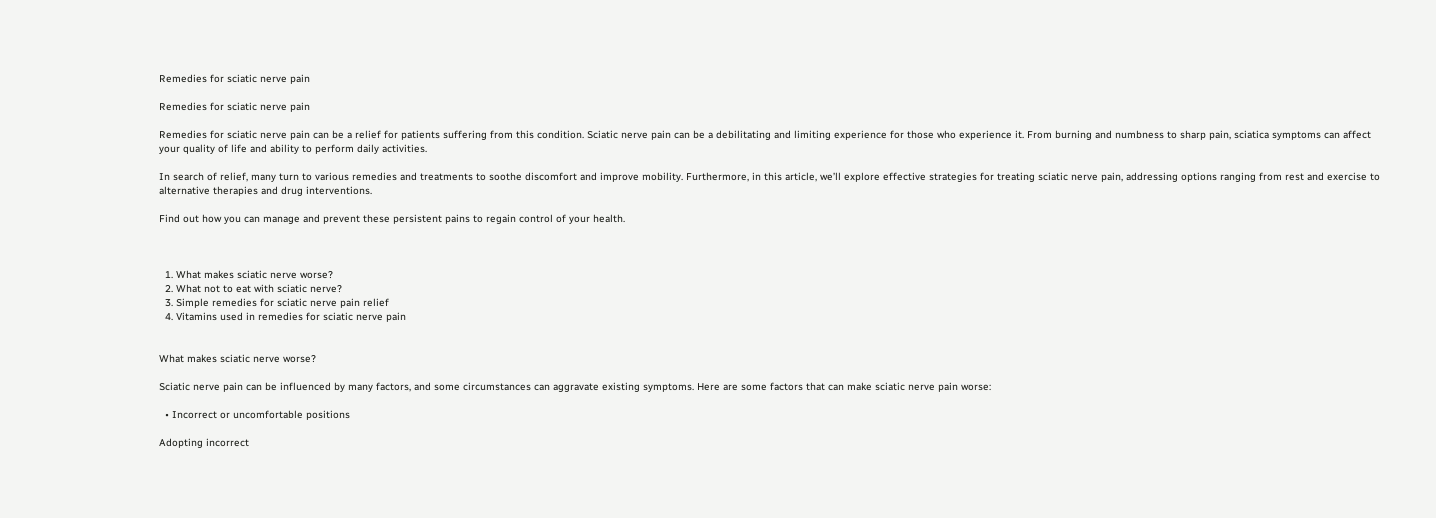Remedies for sciatic nerve pain

Remedies for sciatic nerve pain

Remedies for sciatic nerve pain can be a relief for patients suffering from this condition. Sciatic nerve pain can be a debilitating and limiting experience for those who experience it. From burning and numbness to sharp pain, sciatica symptoms can affect your quality of life and ability to perform daily activities.

In search of relief, many turn to various remedies and treatments to soothe discomfort and improve mobility. Furthermore, in this article, we’ll explore effective strategies for treating sciatic nerve pain, addressing options ranging from rest and exercise to alternative therapies and drug interventions.

Find out how you can manage and prevent these persistent pains to regain control of your health.



  1. What makes sciatic nerve worse?
  2. What not to eat with sciatic nerve?
  3. Simple remedies for sciatic nerve pain relief
  4. Vitamins used in remedies for sciatic nerve pain


What makes sciatic nerve worse?

Sciatic nerve pain can be influenced by many factors, and some circumstances can aggravate existing symptoms. Here are some factors that can make sciatic nerve pain worse:

  • Incorrect or uncomfortable positions

Adopting incorrect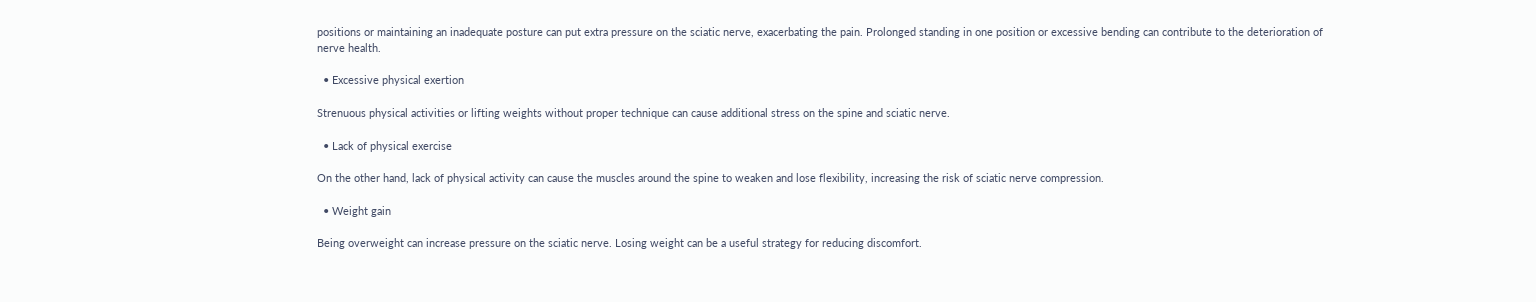positions or maintaining an inadequate posture can put extra pressure on the sciatic nerve, exacerbating the pain. Prolonged standing in one position or excessive bending can contribute to the deterioration of nerve health.

  • Excessive physical exertion

Strenuous physical activities or lifting weights without proper technique can cause additional stress on the spine and sciatic nerve.

  • Lack of physical exercise

On the other hand, lack of physical activity can cause the muscles around the spine to weaken and lose flexibility, increasing the risk of sciatic nerve compression.

  • Weight gain

Being overweight can increase pressure on the sciatic nerve. Losing weight can be a useful strategy for reducing discomfort.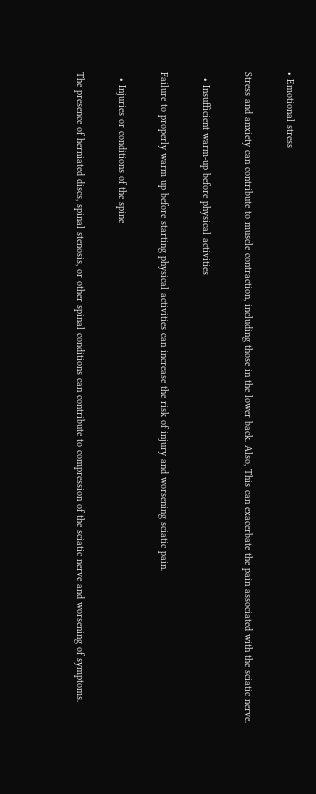• Emotional stress

Stress and anxiety can contribute to muscle contraction, including those in the lower back. Also, This can exacerbate the pain associated with the sciatic nerve.

  • Insufficient warm-up before physical activities

Failure to properly warm up before starting physical activities can increase the risk of injury and worsening sciatic pain.

  • Injuries or conditions of the spine

The presence of herniated discs, spinal stenosis, or other spinal conditions can contribute to compression of the sciatic nerve and worsening of symptoms.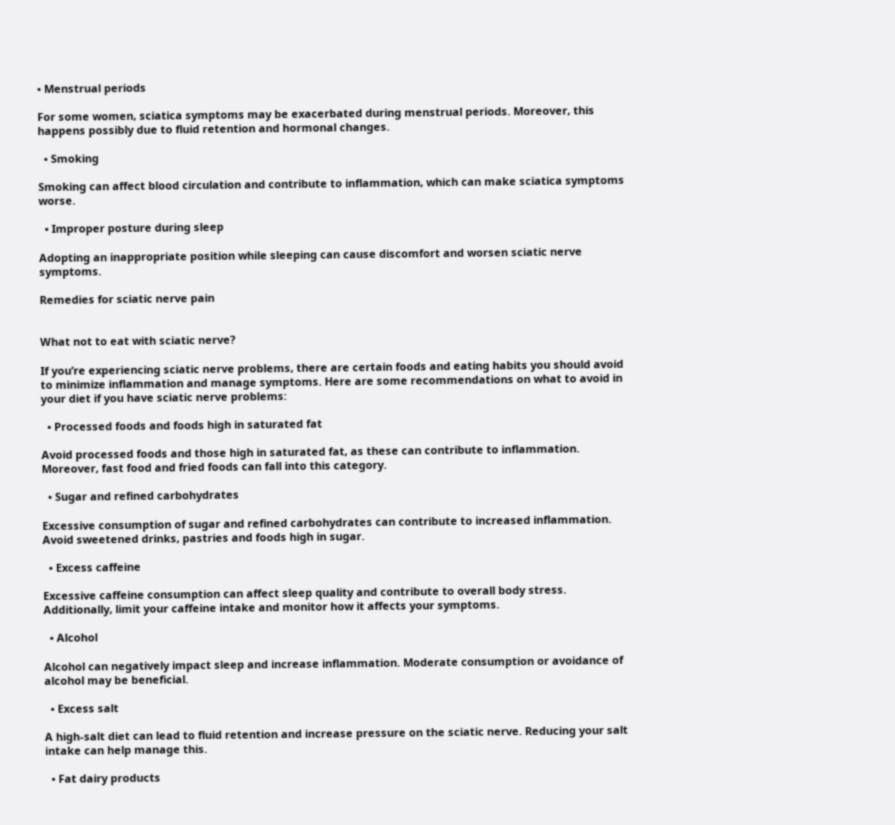• Menstrual periods

For some women, sciatica symptoms may be exacerbated during menstrual periods. Moreover, this happens possibly due to fluid retention and hormonal changes.

  • Smoking

Smoking can affect blood circulation and contribute to inflammation, which can make sciatica symptoms worse.

  • Improper posture during sleep

Adopting an inappropriate position while sleeping can cause discomfort and worsen sciatic nerve symptoms.

Remedies for sciatic nerve pain


What not to eat with sciatic nerve?

If you’re experiencing sciatic nerve problems, there are certain foods and eating habits you should avoid to minimize inflammation and manage symptoms. Here are some recommendations on what to avoid in your diet if you have sciatic nerve problems:

  • Processed foods and foods high in saturated fat

Avoid processed foods and those high in saturated fat, as these can contribute to inflammation. Moreover, fast food and fried foods can fall into this category.

  • Sugar and refined carbohydrates

Excessive consumption of sugar and refined carbohydrates can contribute to increased inflammation. Avoid sweetened drinks, pastries and foods high in sugar.

  • Excess caffeine

Excessive caffeine consumption can affect sleep quality and contribute to overall body stress. Additionally, limit your caffeine intake and monitor how it affects your symptoms.

  • Alcohol

Alcohol can negatively impact sleep and increase inflammation. Moderate consumption or avoidance of alcohol may be beneficial.

  • Excess salt

A high-salt diet can lead to fluid retention and increase pressure on the sciatic nerve. Reducing your salt intake can help manage this.

  • Fat dairy products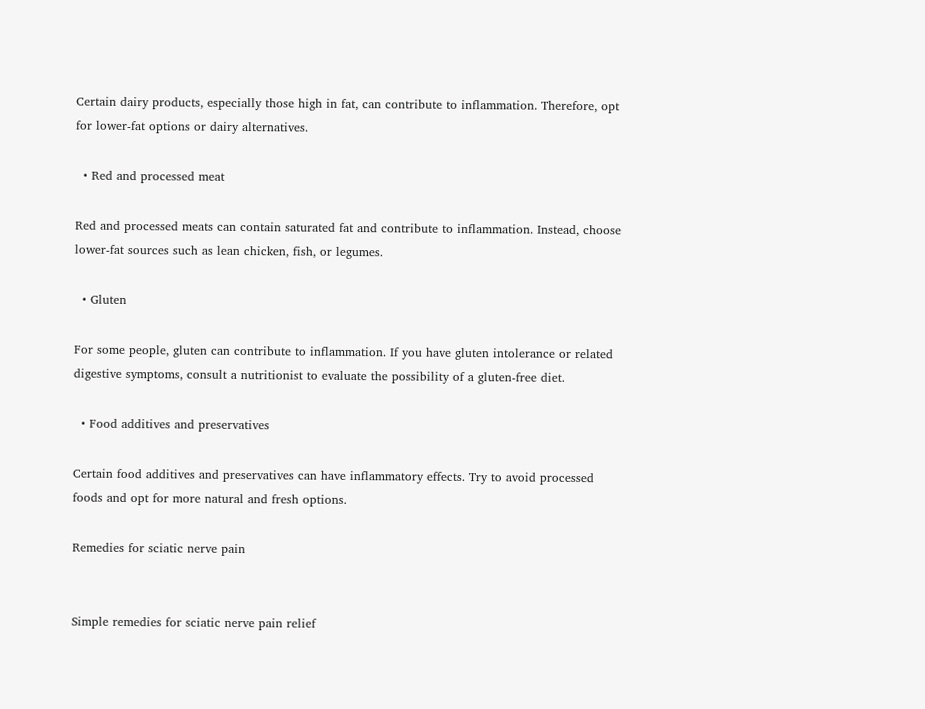Certain dairy products, especially those high in fat, can contribute to inflammation. Therefore, opt for lower-fat options or dairy alternatives.

  • Red and processed meat

Red and processed meats can contain saturated fat and contribute to inflammation. Instead, choose lower-fat sources such as lean chicken, fish, or legumes.

  • Gluten

For some people, gluten can contribute to inflammation. If you have gluten intolerance or related digestive symptoms, consult a nutritionist to evaluate the possibility of a gluten-free diet.

  • Food additives and preservatives

Certain food additives and preservatives can have inflammatory effects. Try to avoid processed foods and opt for more natural and fresh options.

Remedies for sciatic nerve pain


Simple remedies for sciatic nerve pain relief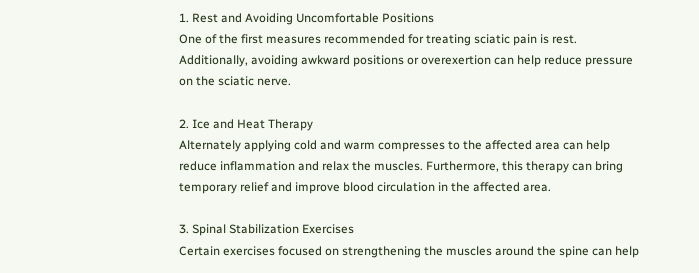1. Rest and Avoiding Uncomfortable Positions
One of the first measures recommended for treating sciatic pain is rest. Additionally, avoiding awkward positions or overexertion can help reduce pressure on the sciatic nerve.

2. Ice and Heat Therapy
Alternately applying cold and warm compresses to the affected area can help reduce inflammation and relax the muscles. Furthermore, this therapy can bring temporary relief and improve blood circulation in the affected area.

3. Spinal Stabilization Exercises
Certain exercises focused on strengthening the muscles around the spine can help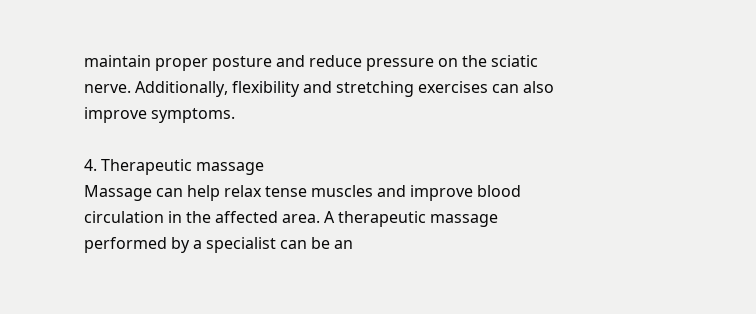maintain proper posture and reduce pressure on the sciatic nerve. Additionally, flexibility and stretching exercises can also improve symptoms.

4. Therapeutic massage
Massage can help relax tense muscles and improve blood circulation in the affected area. A therapeutic massage performed by a specialist can be an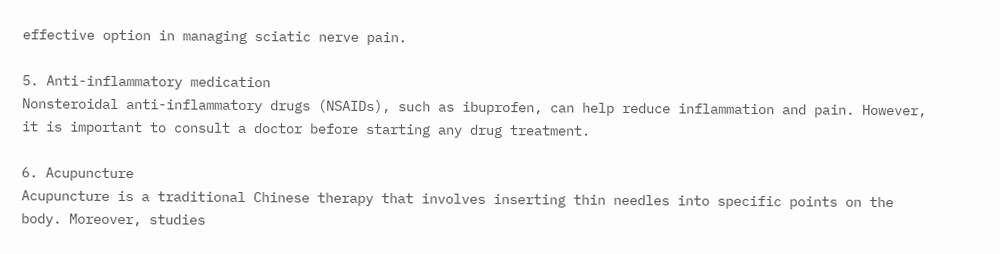effective option in managing sciatic nerve pain.

5. Anti-inflammatory medication
Nonsteroidal anti-inflammatory drugs (NSAIDs), such as ibuprofen, can help reduce inflammation and pain. However, it is important to consult a doctor before starting any drug treatment.

6. Acupuncture
Acupuncture is a traditional Chinese therapy that involves inserting thin needles into specific points on the body. Moreover, studies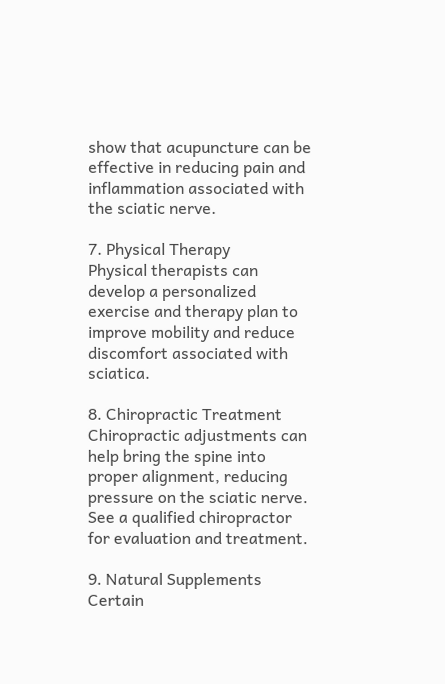show that acupuncture can be effective in reducing pain and inflammation associated with the sciatic nerve.

7. Physical Therapy
Physical therapists can develop a personalized exercise and therapy plan to improve mobility and reduce discomfort associated with sciatica.

8. Chiropractic Treatment
Chiropractic adjustments can help bring the spine into proper alignment, reducing pressure on the sciatic nerve. See a qualified chiropractor for evaluation and treatment.

9. Natural Supplements
Certain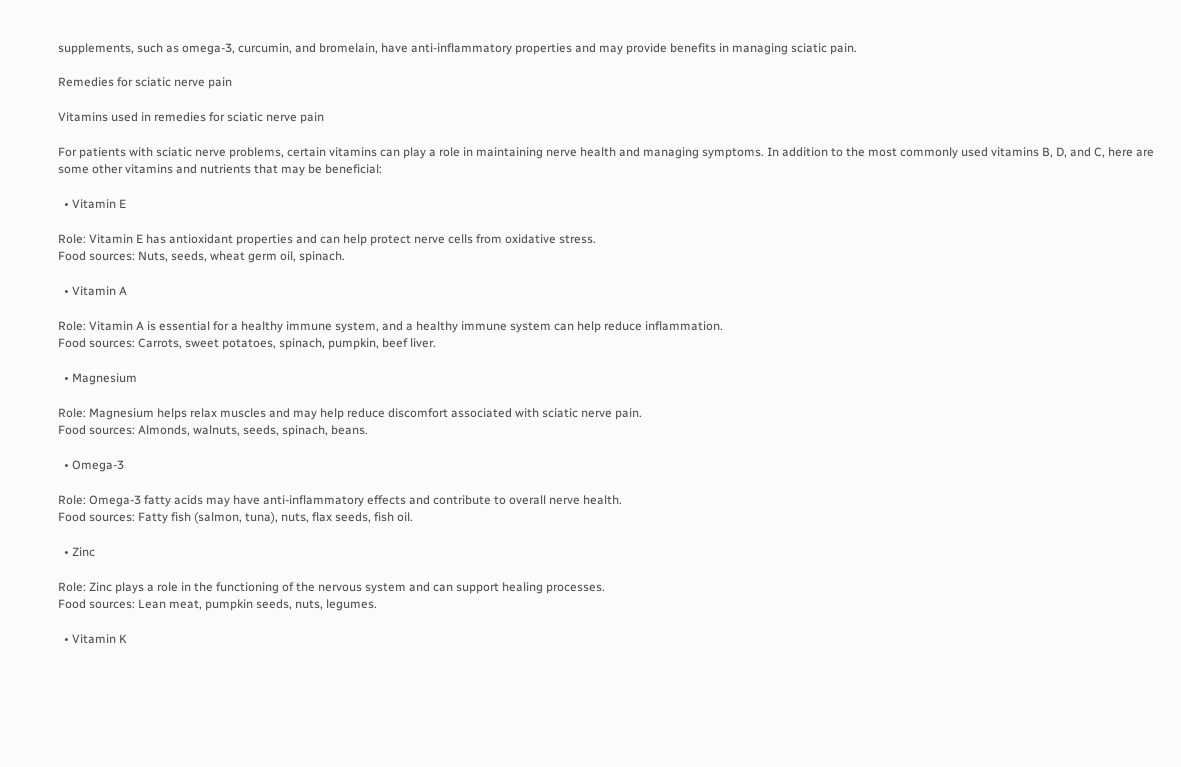supplements, such as omega-3, curcumin, and bromelain, have anti-inflammatory properties and may provide benefits in managing sciatic pain.

Remedies for sciatic nerve pain

Vitamins used in remedies for sciatic nerve pain

For patients with sciatic nerve problems, certain vitamins can play a role in maintaining nerve health and managing symptoms. In addition to the most commonly used vitamins B, D, and C, here are some other vitamins and nutrients that may be beneficial:

  • Vitamin E

Role: Vitamin E has antioxidant properties and can help protect nerve cells from oxidative stress.
Food sources: Nuts, seeds, wheat germ oil, spinach.

  • Vitamin A

Role: Vitamin A is essential for a healthy immune system, and a healthy immune system can help reduce inflammation.
Food sources: Carrots, sweet potatoes, spinach, pumpkin, beef liver.

  • Magnesium

Role: Magnesium helps relax muscles and may help reduce discomfort associated with sciatic nerve pain.
Food sources: Almonds, walnuts, seeds, spinach, beans.

  • Omega-3

Role: Omega-3 fatty acids may have anti-inflammatory effects and contribute to overall nerve health.
Food sources: Fatty fish (salmon, tuna), nuts, flax seeds, fish oil.

  • Zinc

Role: Zinc plays a role in the functioning of the nervous system and can support healing processes.
Food sources: Lean meat, pumpkin seeds, nuts, legumes.

  • Vitamin K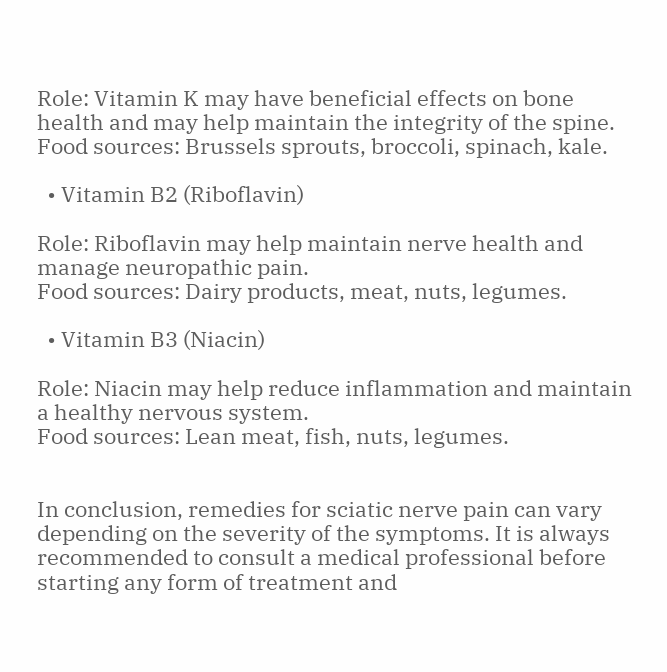Role: Vitamin K may have beneficial effects on bone health and may help maintain the integrity of the spine.
Food sources: Brussels sprouts, broccoli, spinach, kale.

  • Vitamin B2 (Riboflavin)

Role: Riboflavin may help maintain nerve health and manage neuropathic pain.
Food sources: Dairy products, meat, nuts, legumes.

  • Vitamin B3 (Niacin)

Role: Niacin may help reduce inflammation and maintain a healthy nervous system.
Food sources: Lean meat, fish, nuts, legumes.


In conclusion, remedies for sciatic nerve pain can vary depending on the severity of the symptoms. It is always recommended to consult a medical professional before starting any form of treatment and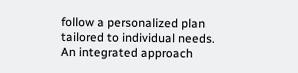follow a personalized plan tailored to individual needs. An integrated approach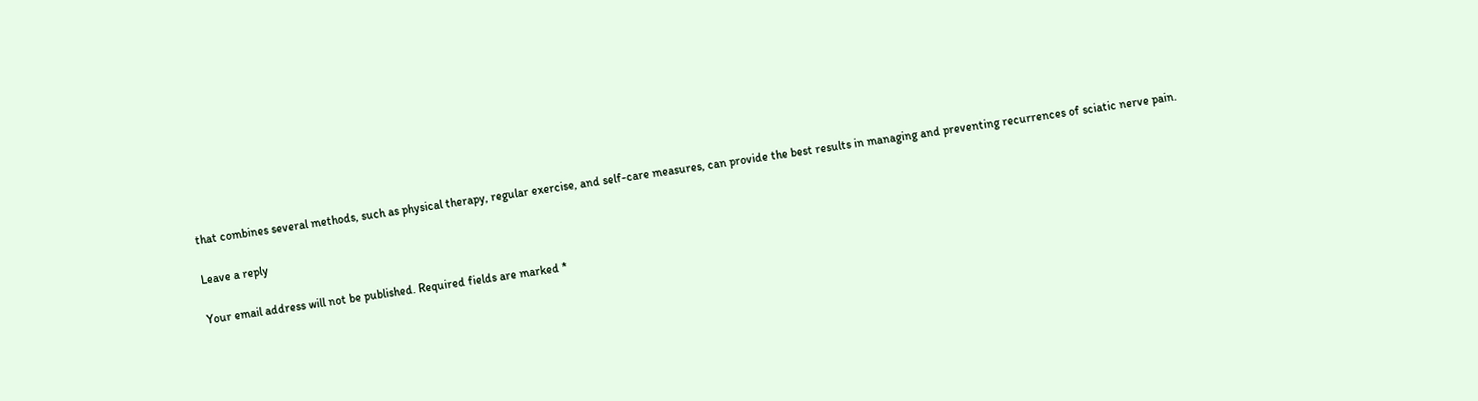that combines several methods, such as physical therapy, regular exercise, and self-care measures, can provide the best results in managing and preventing recurrences of sciatic nerve pain.

Leave a reply

Your email address will not be published. Required fields are marked *